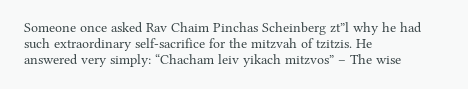Someone once asked Rav Chaim Pinchas Scheinberg zt”l why he had such extraordinary self-sacrifice for the mitzvah of tzitzis. He answered very simply: “Chacham leiv yikach mitzvos” – The wise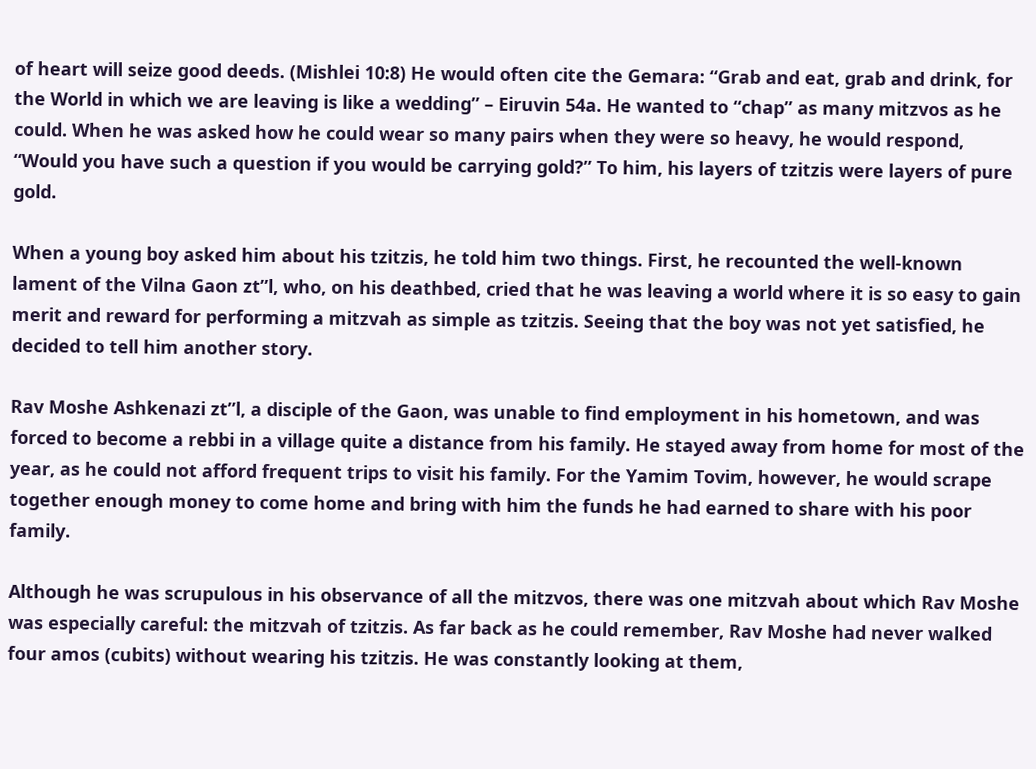of heart will seize good deeds. (Mishlei 10:8) He would often cite the Gemara: “Grab and eat, grab and drink, for the World in which we are leaving is like a wedding” – Eiruvin 54a. He wanted to “chap” as many mitzvos as he could. When he was asked how he could wear so many pairs when they were so heavy, he would respond, “Would you have such a question if you would be carrying gold?” To him, his layers of tzitzis were layers of pure gold.

When a young boy asked him about his tzitzis, he told him two things. First, he recounted the well-known lament of the Vilna Gaon zt”l, who, on his deathbed, cried that he was leaving a world where it is so easy to gain merit and reward for performing a mitzvah as simple as tzitzis. Seeing that the boy was not yet satisfied, he decided to tell him another story.

Rav Moshe Ashkenazi zt”l, a disciple of the Gaon, was unable to find employment in his hometown, and was forced to become a rebbi in a village quite a distance from his family. He stayed away from home for most of the year, as he could not afford frequent trips to visit his family. For the Yamim Tovim, however, he would scrape together enough money to come home and bring with him the funds he had earned to share with his poor family.

Although he was scrupulous in his observance of all the mitzvos, there was one mitzvah about which Rav Moshe was especially careful: the mitzvah of tzitzis. As far back as he could remember, Rav Moshe had never walked four amos (cubits) without wearing his tzitzis. He was constantly looking at them,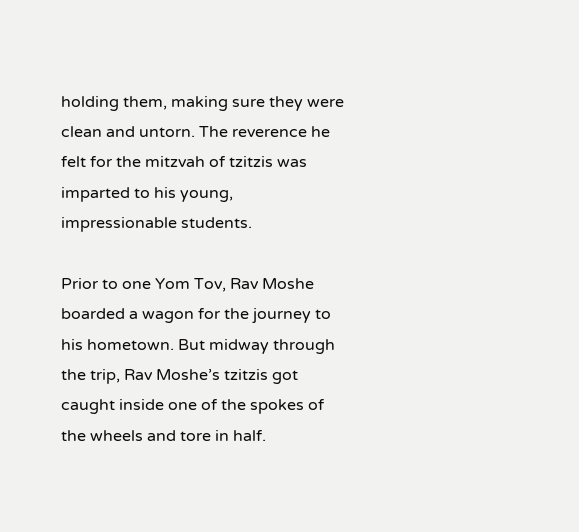holding them, making sure they were clean and untorn. The reverence he felt for the mitzvah of tzitzis was imparted to his young, impressionable students.

Prior to one Yom Tov, Rav Moshe boarded a wagon for the journey to his hometown. But midway through the trip, Rav Moshe’s tzitzis got caught inside one of the spokes of the wheels and tore in half.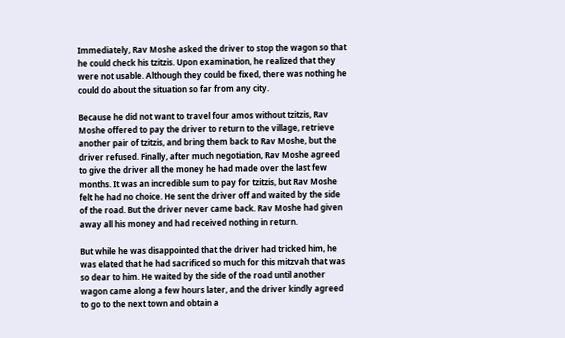Immediately, Rav Moshe asked the driver to stop the wagon so that he could check his tzitzis. Upon examination, he realized that they were not usable. Although they could be fixed, there was nothing he could do about the situation so far from any city.

Because he did not want to travel four amos without tzitzis, Rav Moshe offered to pay the driver to return to the village, retrieve another pair of tzitzis, and bring them back to Rav Moshe, but the driver refused. Finally, after much negotiation, Rav Moshe agreed to give the driver all the money he had made over the last few months. It was an incredible sum to pay for tzitzis, but Rav Moshe felt he had no choice. He sent the driver off and waited by the side of the road. But the driver never came back. Rav Moshe had given away all his money and had received nothing in return.

But while he was disappointed that the driver had tricked him, he was elated that he had sacrificed so much for this mitzvah that was so dear to him. He waited by the side of the road until another wagon came along a few hours later, and the driver kindly agreed to go to the next town and obtain a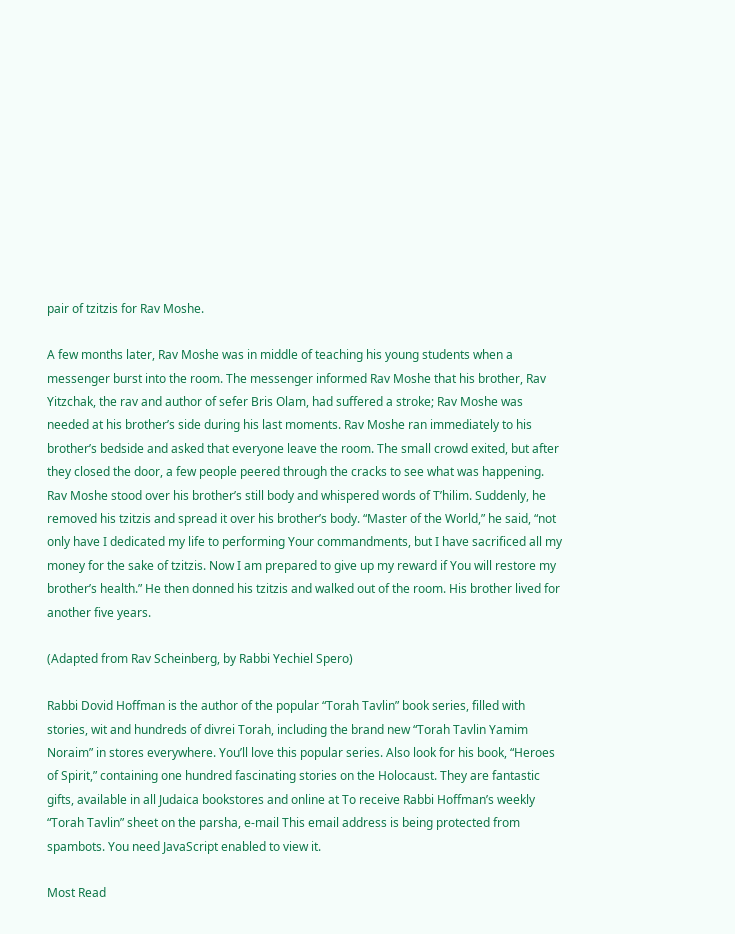pair of tzitzis for Rav Moshe.

A few months later, Rav Moshe was in middle of teaching his young students when a messenger burst into the room. The messenger informed Rav Moshe that his brother, Rav Yitzchak, the rav and author of sefer Bris Olam, had suffered a stroke; Rav Moshe was needed at his brother’s side during his last moments. Rav Moshe ran immediately to his brother’s bedside and asked that everyone leave the room. The small crowd exited, but after they closed the door, a few people peered through the cracks to see what was happening. Rav Moshe stood over his brother’s still body and whispered words of T’hilim. Suddenly, he removed his tzitzis and spread it over his brother’s body. “Master of the World,” he said, “not only have I dedicated my life to performing Your commandments, but I have sacrificed all my money for the sake of tzitzis. Now I am prepared to give up my reward if You will restore my brother’s health.” He then donned his tzitzis and walked out of the room. His brother lived for another five years.

(Adapted from Rav Scheinberg, by Rabbi Yechiel Spero)

Rabbi Dovid Hoffman is the author of the popular “Torah Tavlin” book series, filled with stories, wit and hundreds of divrei Torah, including the brand new “Torah Tavlin Yamim Noraim” in stores everywhere. You’ll love this popular series. Also look for his book, “Heroes of Spirit,” containing one hundred fascinating stories on the Holocaust. They are fantastic gifts, available in all Judaica bookstores and online at To receive Rabbi Hoffman’s weekly “Torah Tavlin” sheet on the parsha, e-mail This email address is being protected from spambots. You need JavaScript enabled to view it.

Most Read